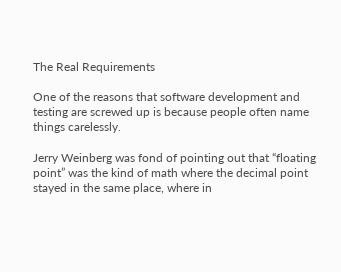The Real Requirements

One of the reasons that software development and testing are screwed up is because people often name things carelessly.

Jerry Weinberg was fond of pointing out that “floating point” was the kind of math where the decimal point stayed in the same place, where in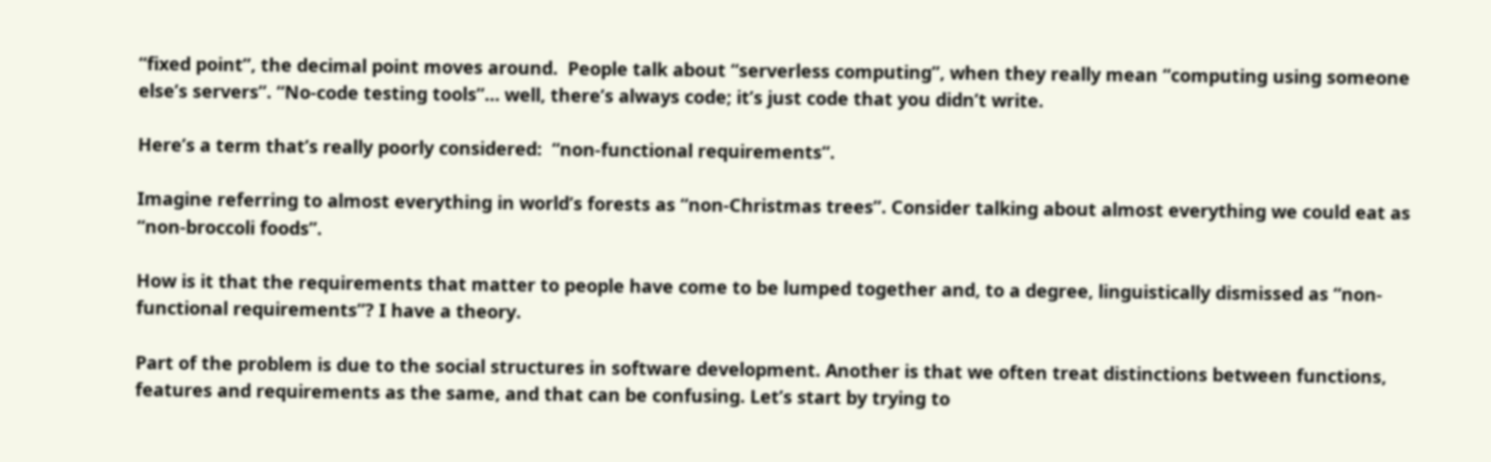“fixed point”, the decimal point moves around.  People talk about “serverless computing”, when they really mean “computing using someone else’s servers”. “No-code testing tools”… well, there’s always code; it’s just code that you didn’t write.

Here’s a term that’s really poorly considered:  “non-functional requirements“.

Imagine referring to almost everything in world’s forests as “non-Christmas trees”. Consider talking about almost everything we could eat as “non-broccoli foods”.

How is it that the requirements that matter to people have come to be lumped together and, to a degree, linguistically dismissed as “non-functional requirements”? I have a theory.

Part of the problem is due to the social structures in software development. Another is that we often treat distinctions between functions, features and requirements as the same, and that can be confusing. Let’s start by trying to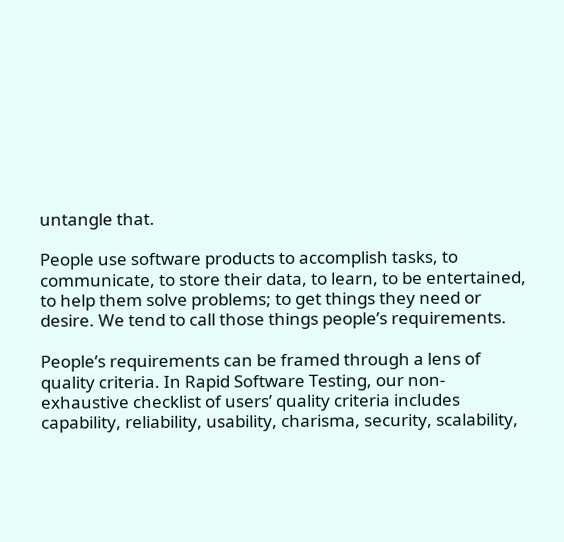untangle that.

People use software products to accomplish tasks, to communicate, to store their data, to learn, to be entertained, to help them solve problems; to get things they need or desire. We tend to call those things people’s requirements.

People’s requirements can be framed through a lens of quality criteria. In Rapid Software Testing, our non-exhaustive checklist of users’ quality criteria includes capability, reliability, usability, charisma, security, scalability,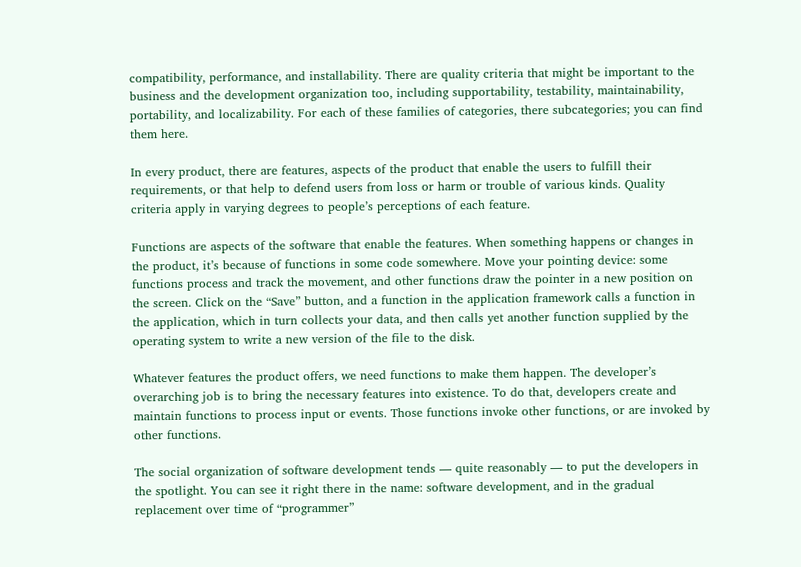compatibility, performance, and installability. There are quality criteria that might be important to the business and the development organization too, including supportability, testability, maintainability, portability, and localizability. For each of these families of categories, there subcategories; you can find them here.

In every product, there are features, aspects of the product that enable the users to fulfill their requirements, or that help to defend users from loss or harm or trouble of various kinds. Quality criteria apply in varying degrees to people’s perceptions of each feature.

Functions are aspects of the software that enable the features. When something happens or changes in the product, it’s because of functions in some code somewhere. Move your pointing device: some functions process and track the movement, and other functions draw the pointer in a new position on the screen. Click on the “Save” button, and a function in the application framework calls a function in the application, which in turn collects your data, and then calls yet another function supplied by the operating system to write a new version of the file to the disk.

Whatever features the product offers, we need functions to make them happen. The developer’s overarching job is to bring the necessary features into existence. To do that, developers create and maintain functions to process input or events. Those functions invoke other functions, or are invoked by other functions.

The social organization of software development tends — quite reasonably — to put the developers in the spotlight. You can see it right there in the name: software development, and in the gradual replacement over time of “programmer”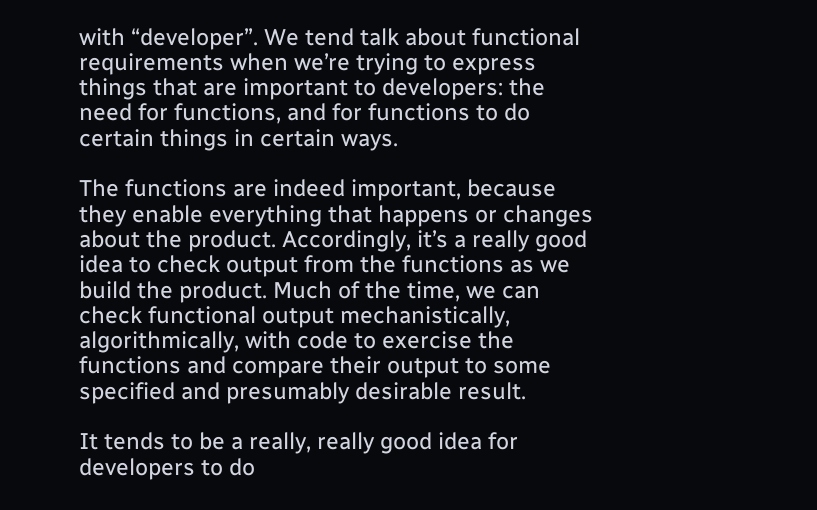with “developer”. We tend talk about functional requirements when we’re trying to express things that are important to developers: the need for functions, and for functions to do certain things in certain ways.

The functions are indeed important, because they enable everything that happens or changes about the product. Accordingly, it’s a really good idea to check output from the functions as we build the product. Much of the time, we can check functional output mechanistically, algorithmically, with code to exercise the functions and compare their output to some specified and presumably desirable result.

It tends to be a really, really good idea for developers to do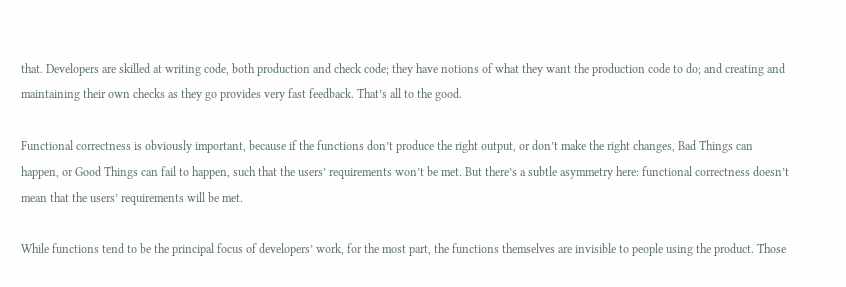that. Developers are skilled at writing code, both production and check code; they have notions of what they want the production code to do; and creating and maintaining their own checks as they go provides very fast feedback. That’s all to the good.

Functional correctness is obviously important, because if the functions don’t produce the right output, or don’t make the right changes, Bad Things can happen, or Good Things can fail to happen, such that the users’ requirements won’t be met. But there’s a subtle asymmetry here: functional correctness doesn’t mean that the users’ requirements will be met.

While functions tend to be the principal focus of developers’ work, for the most part, the functions themselves are invisible to people using the product. Those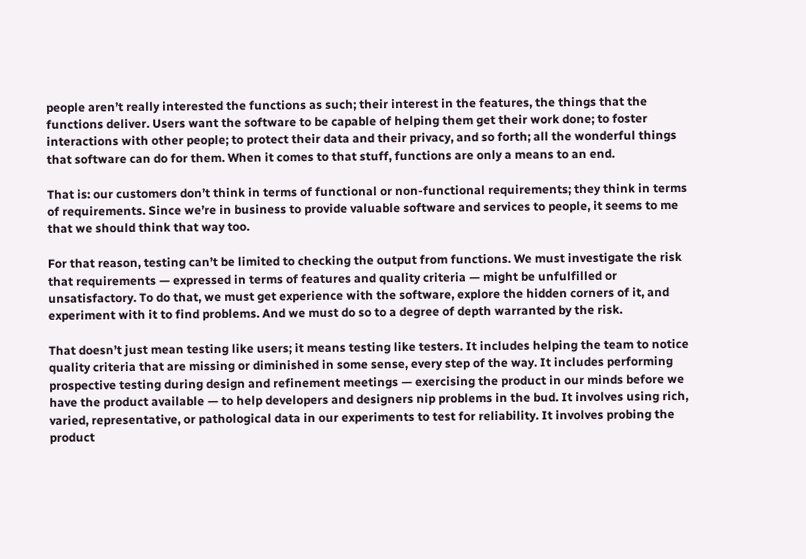people aren’t really interested the functions as such; their interest in the features, the things that the functions deliver. Users want the software to be capable of helping them get their work done; to foster interactions with other people; to protect their data and their privacy, and so forth; all the wonderful things that software can do for them. When it comes to that stuff, functions are only a means to an end.

That is: our customers don’t think in terms of functional or non-functional requirements; they think in terms of requirements. Since we’re in business to provide valuable software and services to people, it seems to me that we should think that way too.

For that reason, testing can’t be limited to checking the output from functions. We must investigate the risk that requirements — expressed in terms of features and quality criteria — might be unfulfilled or unsatisfactory. To do that, we must get experience with the software, explore the hidden corners of it, and experiment with it to find problems. And we must do so to a degree of depth warranted by the risk.

That doesn’t just mean testing like users; it means testing like testers. It includes helping the team to notice quality criteria that are missing or diminished in some sense, every step of the way. It includes performing prospective testing during design and refinement meetings — exercising the product in our minds before we have the product available — to help developers and designers nip problems in the bud. It involves using rich, varied, representative, or pathological data in our experiments to test for reliability. It involves probing the product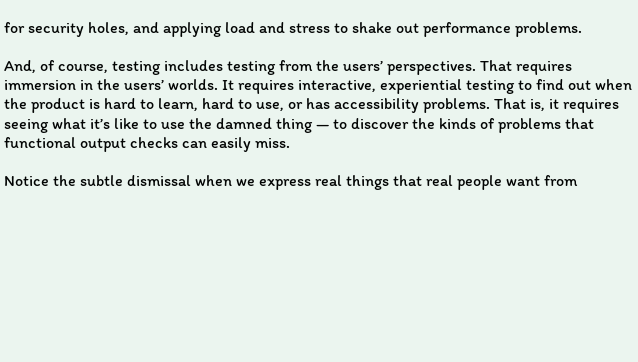for security holes, and applying load and stress to shake out performance problems.

And, of course, testing includes testing from the users’ perspectives. That requires immersion in the users’ worlds. It requires interactive, experiential testing to find out when the product is hard to learn, hard to use, or has accessibility problems. That is, it requires seeing what it’s like to use the damned thing — to discover the kinds of problems that functional output checks can easily miss.

Notice the subtle dismissal when we express real things that real people want from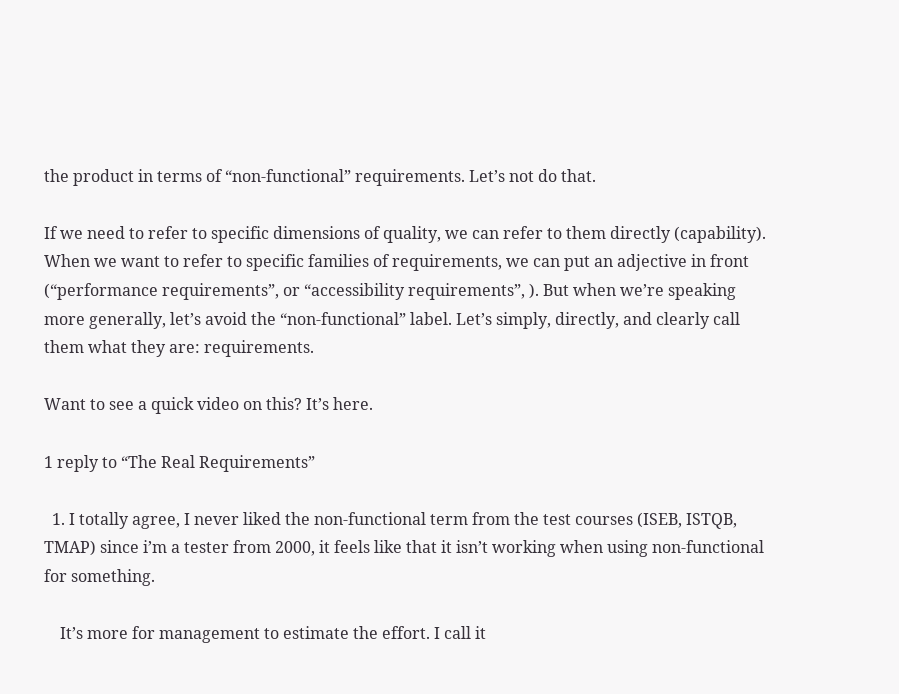the product in terms of “non-functional” requirements. Let’s not do that.

If we need to refer to specific dimensions of quality, we can refer to them directly (capability). When we want to refer to specific families of requirements, we can put an adjective in front (“performance requirements”, or “accessibility requirements”, ). But when we’re speaking more generally, let’s avoid the “non-functional” label. Let’s simply, directly, and clearly call them what they are: requirements.

Want to see a quick video on this? It’s here.

1 reply to “The Real Requirements”

  1. I totally agree, I never liked the non-functional term from the test courses (ISEB, ISTQB, TMAP) since i’m a tester from 2000, it feels like that it isn’t working when using non-functional for something.

    It’s more for management to estimate the effort. I call it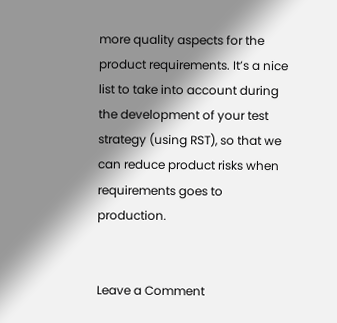more quality aspects for the product requirements. It’s a nice list to take into account during the development of your test strategy (using RST), so that we can reduce product risks when requirements goes to production.


Leave a Comment